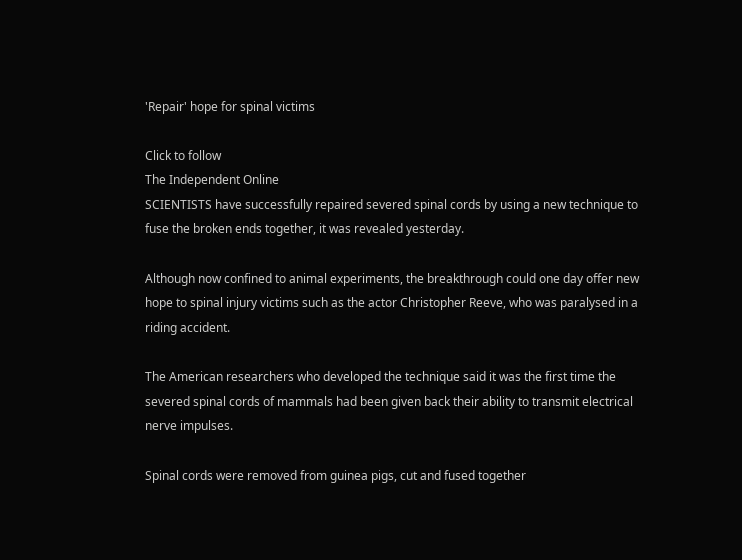'Repair' hope for spinal victims

Click to follow
The Independent Online
SCIENTISTS have successfully repaired severed spinal cords by using a new technique to fuse the broken ends together, it was revealed yesterday.

Although now confined to animal experiments, the breakthrough could one day offer new hope to spinal injury victims such as the actor Christopher Reeve, who was paralysed in a riding accident.

The American researchers who developed the technique said it was the first time the severed spinal cords of mammals had been given back their ability to transmit electrical nerve impulses.

Spinal cords were removed from guinea pigs, cut and fused together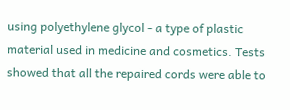using polyethylene glycol - a type of plastic material used in medicine and cosmetics. Tests showed that all the repaired cords were able to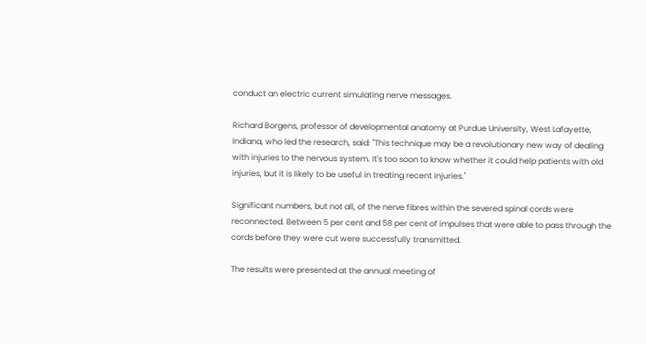conduct an electric current simulating nerve messages.

Richard Borgens, professor of developmental anatomy at Purdue University, West Lafayette, Indiana, who led the research, said: "This technique may be a revolutionary new way of dealing with injuries to the nervous system. It's too soon to know whether it could help patients with old injuries, but it is likely to be useful in treating recent injuries."

Significant numbers, but not all, of the nerve fibres within the severed spinal cords were reconnected. Between 5 per cent and 58 per cent of impulses that were able to pass through the cords before they were cut were successfully transmitted.

The results were presented at the annual meeting of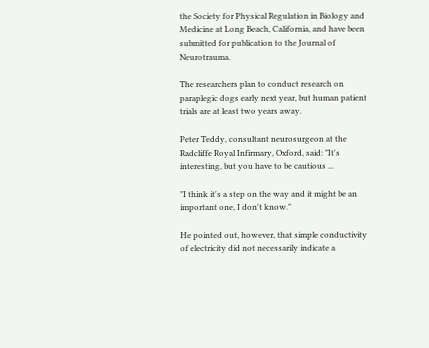the Society for Physical Regulation in Biology and Medicine at Long Beach, California, and have been submitted for publication to the Journal of Neurotrauma.

The researchers plan to conduct research on paraplegic dogs early next year, but human patient trials are at least two years away.

Peter Teddy, consultant neurosurgeon at the Radcliffe Royal Infirmary, Oxford, said: "It's interesting, but you have to be cautious ...

"I think it's a step on the way and it might be an important one, I don't know."

He pointed out, however, that simple conductivity of electricity did not necessarily indicate a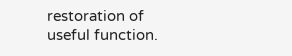restoration of useful function.